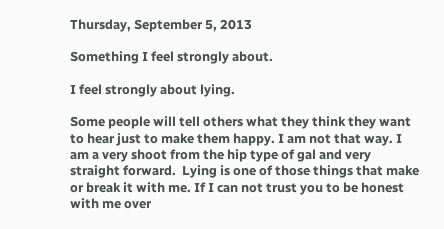Thursday, September 5, 2013

Something I feel strongly about.

I feel strongly about lying.

Some people will tell others what they think they want to hear just to make them happy. I am not that way. I am a very shoot from the hip type of gal and very straight forward.  Lying is one of those things that make or break it with me. If I can not trust you to be honest with me over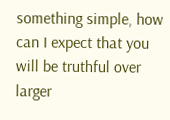something simple, how can I expect that you will be truthful over larger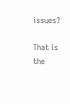issues?

That is the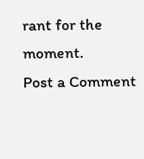rant for the moment.
Post a Comment